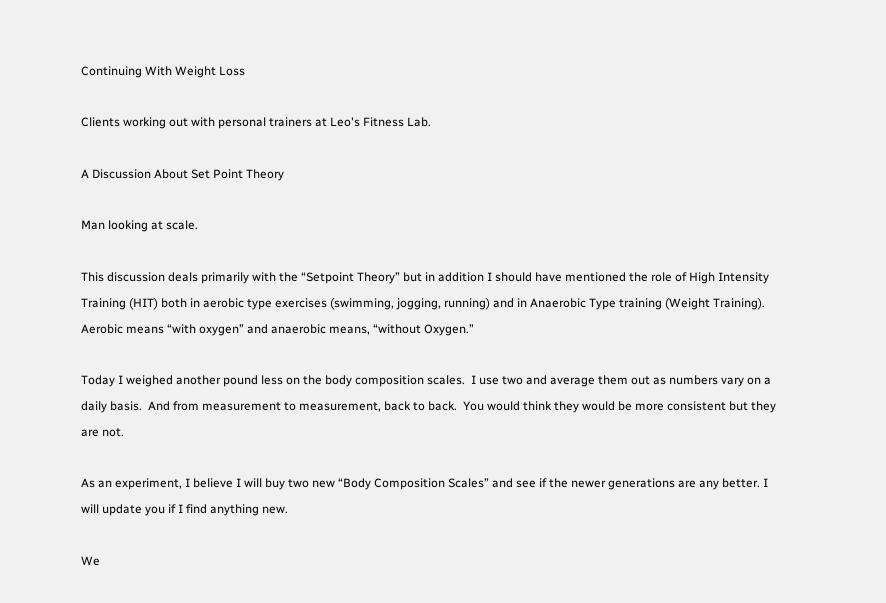Continuing With Weight Loss

Clients working out with personal trainers at Leo's Fitness Lab.

A Discussion About Set Point Theory

Man looking at scale.

This discussion deals primarily with the “Setpoint Theory” but in addition I should have mentioned the role of High Intensity Training (HIT) both in aerobic type exercises (swimming, jogging, running) and in Anaerobic Type training (Weight Training). Aerobic means “with oxygen” and anaerobic means, “without Oxygen.”

Today I weighed another pound less on the body composition scales.  I use two and average them out as numbers vary on a daily basis.  And from measurement to measurement, back to back.  You would think they would be more consistent but they are not.

As an experiment, I believe I will buy two new “Body Composition Scales” and see if the newer generations are any better. I will update you if I find anything new.

We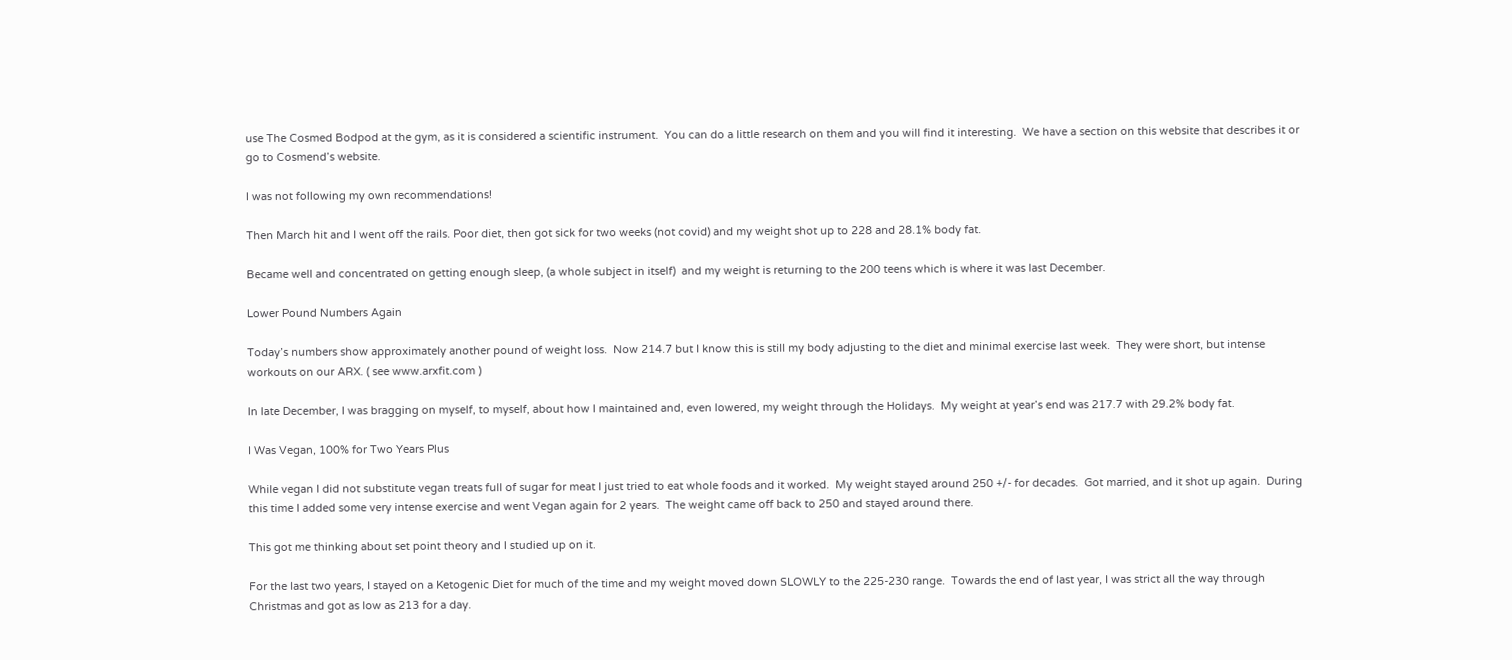use The Cosmed Bodpod at the gym, as it is considered a scientific instrument.  You can do a little research on them and you will find it interesting.  We have a section on this website that describes it or go to Cosmend’s website.

I was not following my own recommendations!

Then March hit and I went off the rails. Poor diet, then got sick for two weeks (not covid) and my weight shot up to 228 and 28.1% body fat.

Became well and concentrated on getting enough sleep, (a whole subject in itself)  and my weight is returning to the 200 teens which is where it was last December.

Lower Pound Numbers Again

Today’s numbers show approximately another pound of weight loss.  Now 214.7 but I know this is still my body adjusting to the diet and minimal exercise last week.  They were short, but intense workouts on our ARX. ( see www.arxfit.com )

In late December, I was bragging on myself, to myself, about how I maintained and, even lowered, my weight through the Holidays.  My weight at year’s end was 217.7 with 29.2% body fat.

I Was Vegan, 100% for Two Years Plus

While vegan I did not substitute vegan treats full of sugar for meat I just tried to eat whole foods and it worked.  My weight stayed around 250 +/- for decades.  Got married, and it shot up again.  During this time I added some very intense exercise and went Vegan again for 2 years.  The weight came off back to 250 and stayed around there.

This got me thinking about set point theory and I studied up on it.

For the last two years, I stayed on a Ketogenic Diet for much of the time and my weight moved down SLOWLY to the 225-230 range.  Towards the end of last year, I was strict all the way through Christmas and got as low as 213 for a day.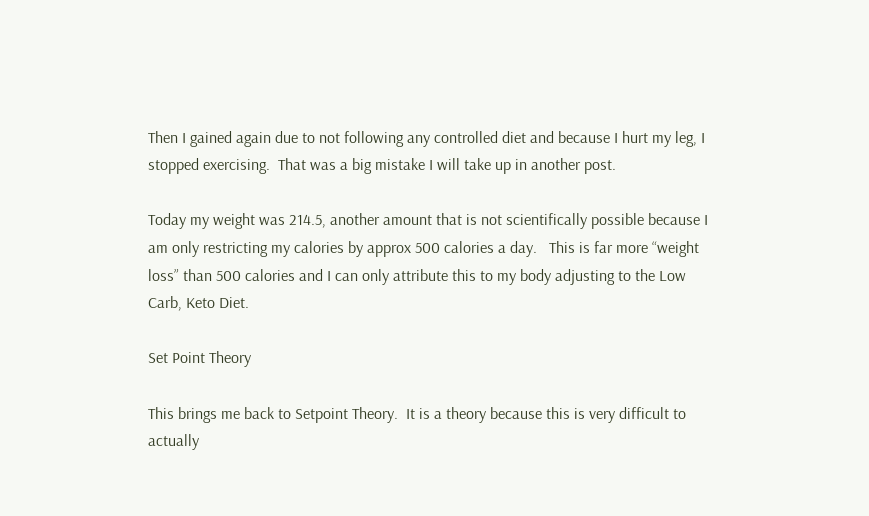Then I gained again due to not following any controlled diet and because I hurt my leg, I stopped exercising.  That was a big mistake I will take up in another post.

Today my weight was 214.5, another amount that is not scientifically possible because I am only restricting my calories by approx 500 calories a day.   This is far more “weight loss” than 500 calories and I can only attribute this to my body adjusting to the Low Carb, Keto Diet.

Set Point Theory

This brings me back to Setpoint Theory.  It is a theory because this is very difficult to actually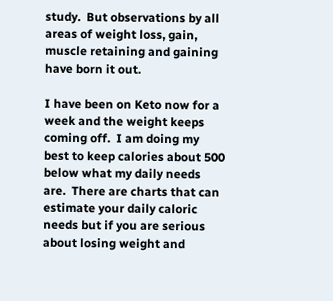study.  But observations by all areas of weight loss, gain, muscle retaining and gaining have born it out.

I have been on Keto now for a week and the weight keeps coming off.  I am doing my best to keep calories about 500 below what my daily needs are.  There are charts that can estimate your daily caloric needs but if you are serious about losing weight and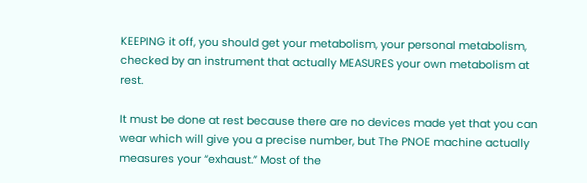KEEPING it off, you should get your metabolism, your personal metabolism, checked by an instrument that actually MEASURES your own metabolism at rest.

It must be done at rest because there are no devices made yet that you can wear which will give you a precise number, but The PNOE machine actually measures your “exhaust.” Most of the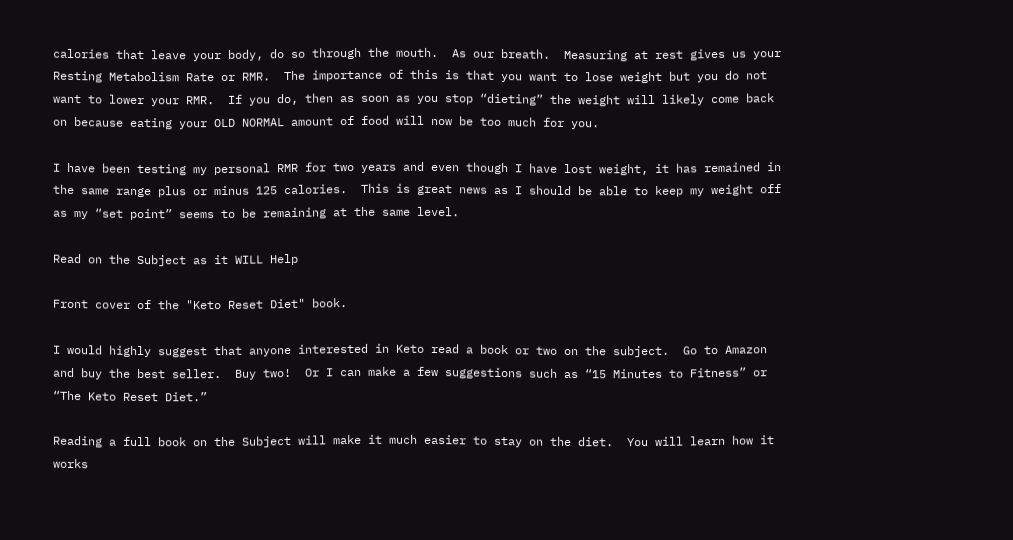calories that leave your body, do so through the mouth.  As our breath.  Measuring at rest gives us your Resting Metabolism Rate or RMR.  The importance of this is that you want to lose weight but you do not want to lower your RMR.  If you do, then as soon as you stop “dieting” the weight will likely come back on because eating your OLD NORMAL amount of food will now be too much for you.

I have been testing my personal RMR for two years and even though I have lost weight, it has remained in the same range plus or minus 125 calories.  This is great news as I should be able to keep my weight off as my “set point” seems to be remaining at the same level.

Read on the Subject as it WILL Help

Front cover of the "Keto Reset Diet" book.

I would highly suggest that anyone interested in Keto read a book or two on the subject.  Go to Amazon and buy the best seller.  Buy two!  Or I can make a few suggestions such as “15 Minutes to Fitness” or “The Keto Reset Diet.”

Reading a full book on the Subject will make it much easier to stay on the diet.  You will learn how it works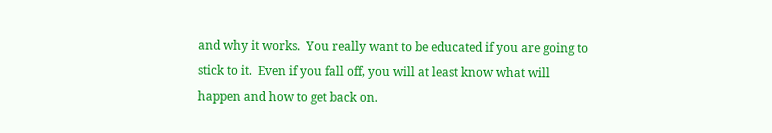and why it works.  You really want to be educated if you are going to stick to it.  Even if you fall off, you will at least know what will happen and how to get back on.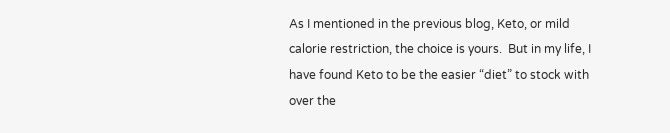As I mentioned in the previous blog, Keto, or mild calorie restriction, the choice is yours.  But in my life, I have found Keto to be the easier “diet” to stock with over the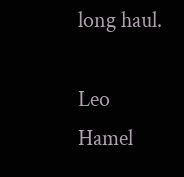long haul.

Leo Hamel